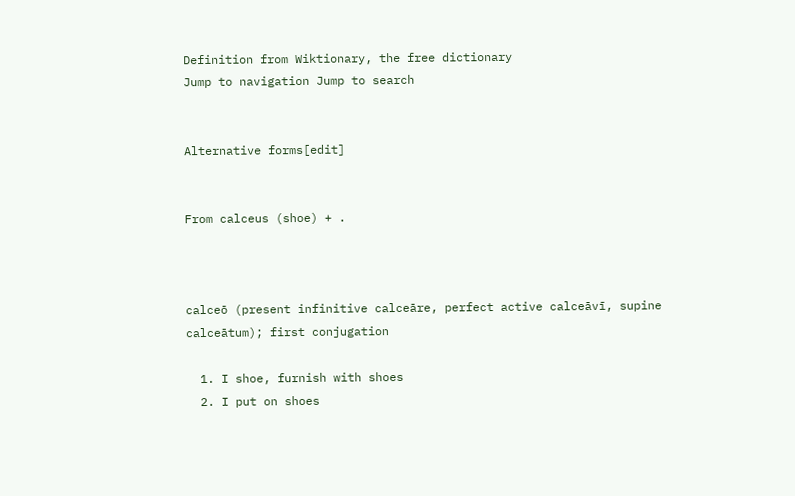Definition from Wiktionary, the free dictionary
Jump to navigation Jump to search


Alternative forms[edit]


From calceus (shoe) + .



calceō (present infinitive calceāre, perfect active calceāvī, supine calceātum); first conjugation

  1. I shoe, furnish with shoes
  2. I put on shoes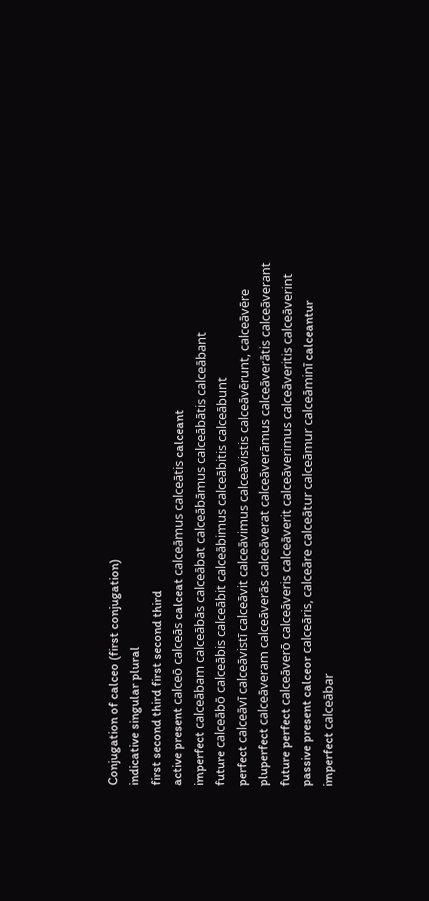Conjugation of calceo (first conjugation)
indicative singular plural
first second third first second third
active present calceō calceās calceat calceāmus calceātis calceant
imperfect calceābam calceābās calceābat calceābāmus calceābātis calceābant
future calceābō calceābis calceābit calceābimus calceābitis calceābunt
perfect calceāvī calceāvistī calceāvit calceāvimus calceāvistis calceāvērunt, calceāvēre
pluperfect calceāveram calceāverās calceāverat calceāverāmus calceāverātis calceāverant
future perfect calceāverō calceāveris calceāverit calceāverimus calceāveritis calceāverint
passive present calceor calceāris, calceāre calceātur calceāmur calceāminī calceantur
imperfect calceābar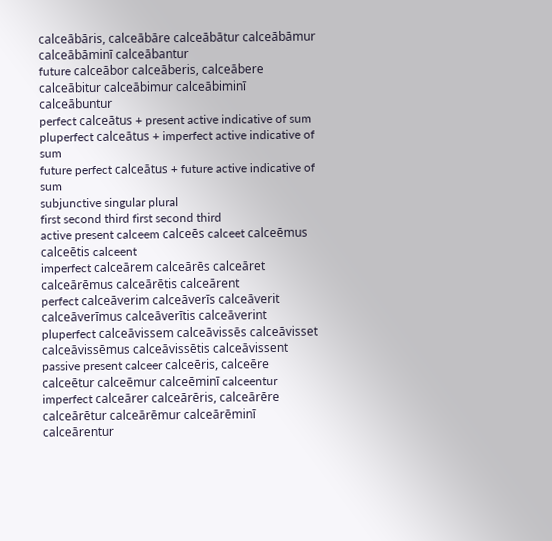calceābāris, calceābāre calceābātur calceābāmur calceābāminī calceābantur
future calceābor calceāberis, calceābere calceābitur calceābimur calceābiminī calceābuntur
perfect calceātus + present active indicative of sum
pluperfect calceātus + imperfect active indicative of sum
future perfect calceātus + future active indicative of sum
subjunctive singular plural
first second third first second third
active present calceem calceēs calceet calceēmus calceētis calceent
imperfect calceārem calceārēs calceāret calceārēmus calceārētis calceārent
perfect calceāverim calceāverīs calceāverit calceāverīmus calceāverītis calceāverint
pluperfect calceāvissem calceāvissēs calceāvisset calceāvissēmus calceāvissētis calceāvissent
passive present calceer calceēris, calceēre calceētur calceēmur calceēminī calceentur
imperfect calceārer calceārēris, calceārēre calceārētur calceārēmur calceārēminī calceārentur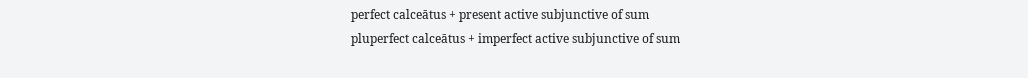perfect calceātus + present active subjunctive of sum
pluperfect calceātus + imperfect active subjunctive of sum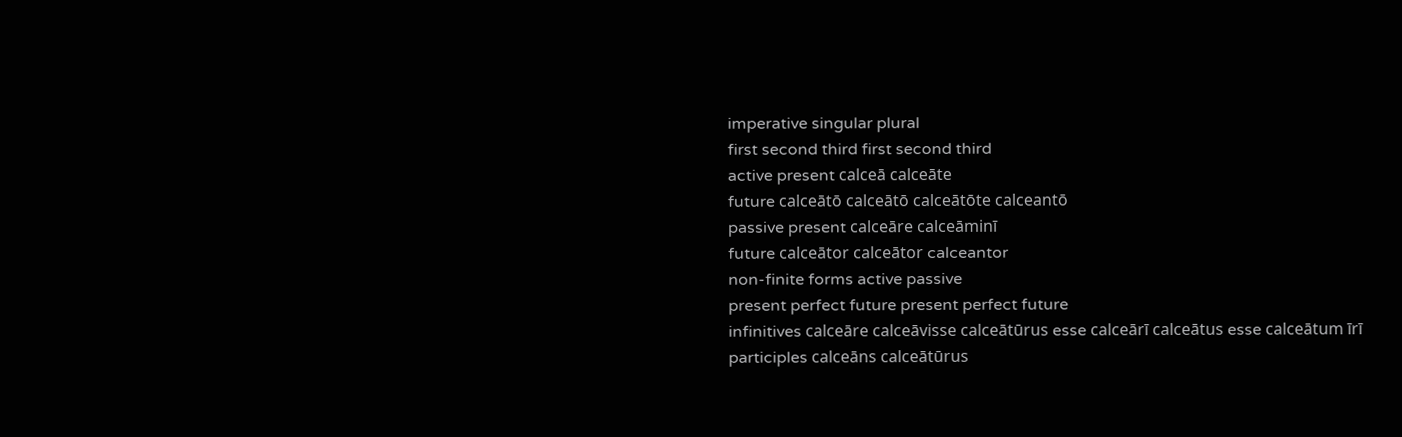imperative singular plural
first second third first second third
active present calceā calceāte
future calceātō calceātō calceātōte calceantō
passive present calceāre calceāminī
future calceātor calceātor calceantor
non-finite forms active passive
present perfect future present perfect future
infinitives calceāre calceāvisse calceātūrus esse calceārī calceātus esse calceātum īrī
participles calceāns calceātūrus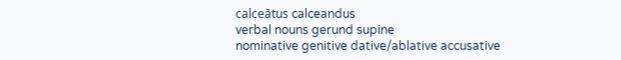calceātus calceandus
verbal nouns gerund supine
nominative genitive dative/ablative accusative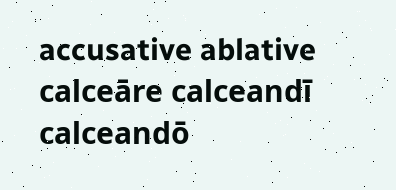accusative ablative
calceāre calceandī calceandō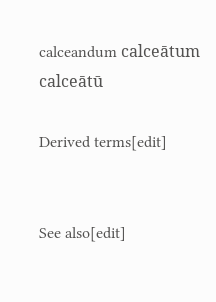calceandum calceātum calceātū

Derived terms[edit]


See also[edit]